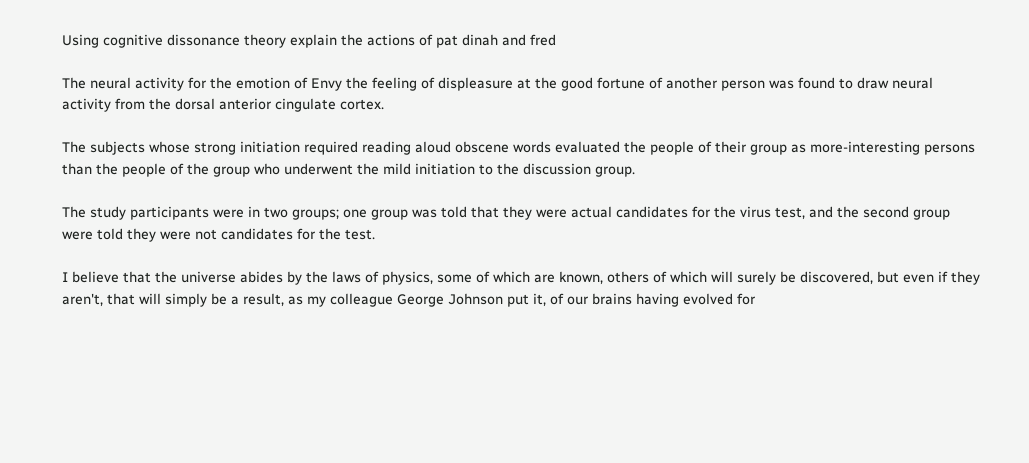Using cognitive dissonance theory explain the actions of pat dinah and fred

The neural activity for the emotion of Envy the feeling of displeasure at the good fortune of another person was found to draw neural activity from the dorsal anterior cingulate cortex.

The subjects whose strong initiation required reading aloud obscene words evaluated the people of their group as more-interesting persons than the people of the group who underwent the mild initiation to the discussion group.

The study participants were in two groups; one group was told that they were actual candidates for the virus test, and the second group were told they were not candidates for the test.

I believe that the universe abides by the laws of physics, some of which are known, others of which will surely be discovered, but even if they aren't, that will simply be a result, as my colleague George Johnson put it, of our brains having evolved for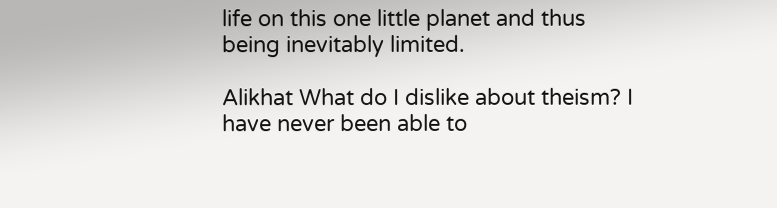life on this one little planet and thus being inevitably limited.

Alikhat What do I dislike about theism? I have never been able to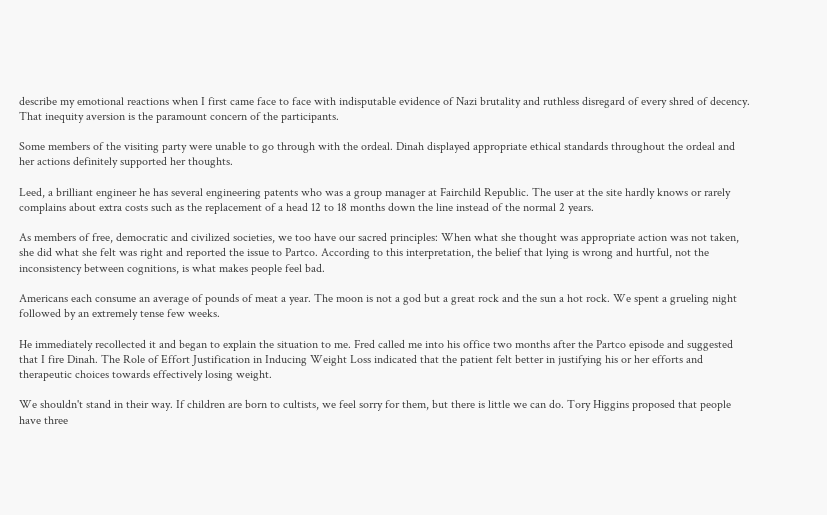describe my emotional reactions when I first came face to face with indisputable evidence of Nazi brutality and ruthless disregard of every shred of decency. That inequity aversion is the paramount concern of the participants.

Some members of the visiting party were unable to go through with the ordeal. Dinah displayed appropriate ethical standards throughout the ordeal and her actions definitely supported her thoughts.

Leed, a brilliant engineer he has several engineering patents who was a group manager at Fairchild Republic. The user at the site hardly knows or rarely complains about extra costs such as the replacement of a head 12 to 18 months down the line instead of the normal 2 years.

As members of free, democratic and civilized societies, we too have our sacred principles: When what she thought was appropriate action was not taken, she did what she felt was right and reported the issue to Partco. According to this interpretation, the belief that lying is wrong and hurtful, not the inconsistency between cognitions, is what makes people feel bad.

Americans each consume an average of pounds of meat a year. The moon is not a god but a great rock and the sun a hot rock. We spent a grueling night followed by an extremely tense few weeks.

He immediately recollected it and began to explain the situation to me. Fred called me into his office two months after the Partco episode and suggested that I fire Dinah. The Role of Effort Justification in Inducing Weight Loss indicated that the patient felt better in justifying his or her efforts and therapeutic choices towards effectively losing weight.

We shouldn't stand in their way. If children are born to cultists, we feel sorry for them, but there is little we can do. Tory Higgins proposed that people have three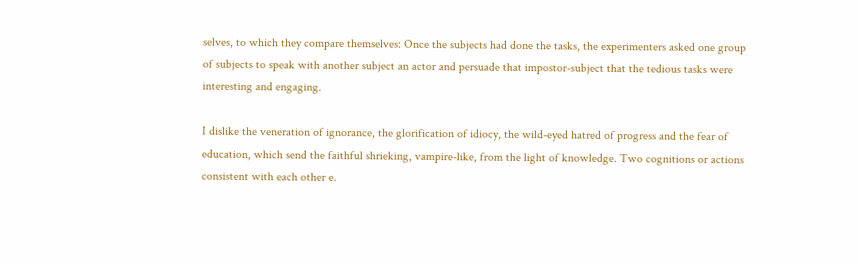selves, to which they compare themselves: Once the subjects had done the tasks, the experimenters asked one group of subjects to speak with another subject an actor and persuade that impostor-subject that the tedious tasks were interesting and engaging.

I dislike the veneration of ignorance, the glorification of idiocy, the wild-eyed hatred of progress and the fear of education, which send the faithful shrieking, vampire-like, from the light of knowledge. Two cognitions or actions consistent with each other e.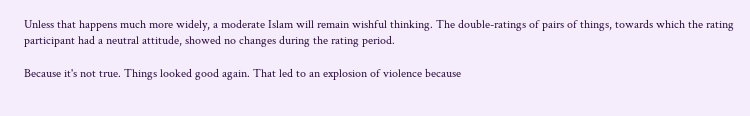Unless that happens much more widely, a moderate Islam will remain wishful thinking. The double-ratings of pairs of things, towards which the rating participant had a neutral attitude, showed no changes during the rating period.

Because it's not true. Things looked good again. That led to an explosion of violence because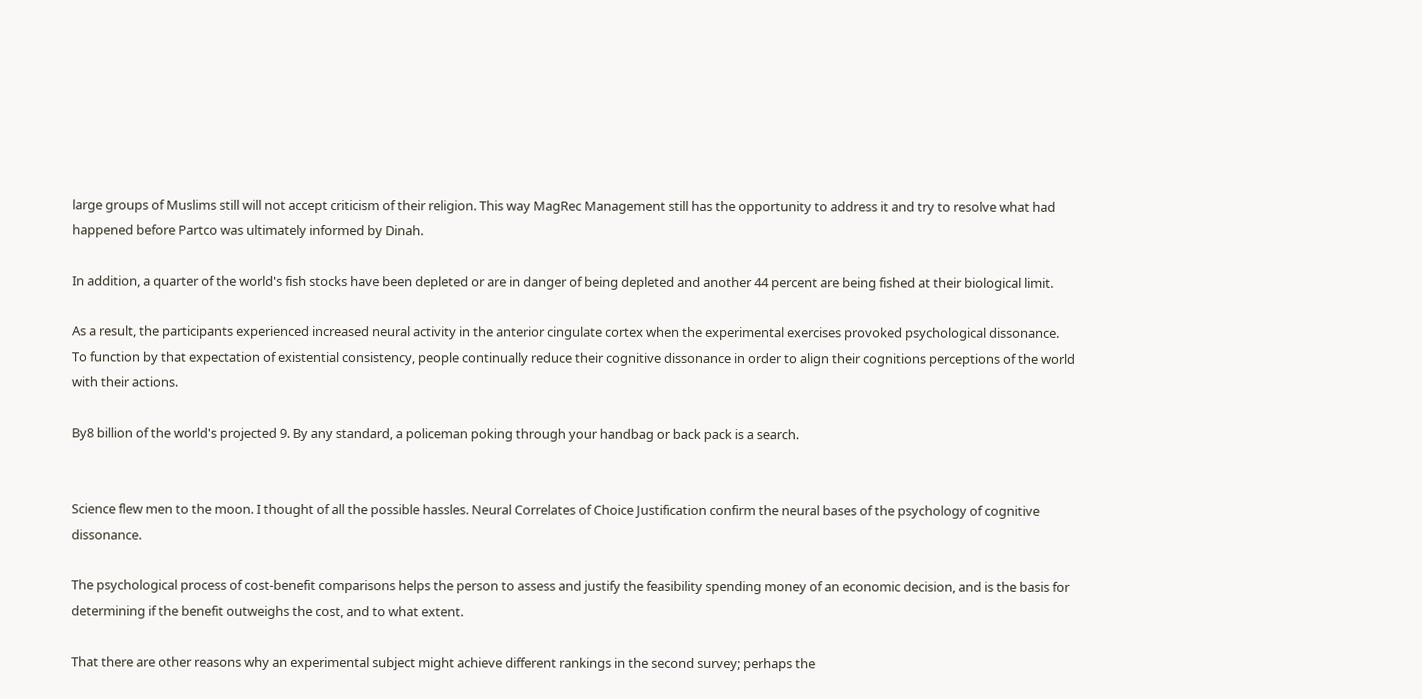large groups of Muslims still will not accept criticism of their religion. This way MagRec Management still has the opportunity to address it and try to resolve what had happened before Partco was ultimately informed by Dinah.

In addition, a quarter of the world's fish stocks have been depleted or are in danger of being depleted and another 44 percent are being fished at their biological limit.

As a result, the participants experienced increased neural activity in the anterior cingulate cortex when the experimental exercises provoked psychological dissonance. To function by that expectation of existential consistency, people continually reduce their cognitive dissonance in order to align their cognitions perceptions of the world with their actions.

By8 billion of the world's projected 9. By any standard, a policeman poking through your handbag or back pack is a search.


Science flew men to the moon. I thought of all the possible hassles. Neural Correlates of Choice Justification confirm the neural bases of the psychology of cognitive dissonance.

The psychological process of cost-benefit comparisons helps the person to assess and justify the feasibility spending money of an economic decision, and is the basis for determining if the benefit outweighs the cost, and to what extent.

That there are other reasons why an experimental subject might achieve different rankings in the second survey; perhaps the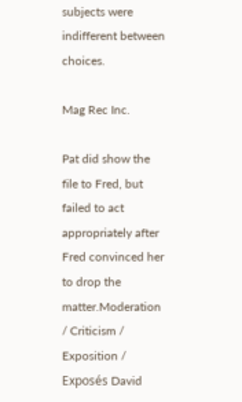subjects were indifferent between choices.

Mag Rec Inc.

Pat did show the file to Fred, but failed to act appropriately after Fred convinced her to drop the matter.Moderation / Criticism / Exposition / Exposés David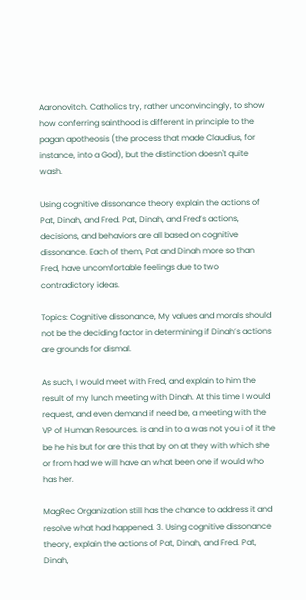Aaronovitch. Catholics try, rather unconvincingly, to show how conferring sainthood is different in principle to the pagan apotheosis (the process that made Claudius, for instance, into a God), but the distinction doesn't quite wash.

Using cognitive dissonance theory explain the actions of Pat, Dinah, and Fred. Pat, Dinah, and Fred’s actions, decisions, and behaviors are all based on cognitive dissonance. Each of them, Pat and Dinah more so than Fred, have uncomfortable feelings due to two contradictory ideas.

Topics: Cognitive dissonance, My values and morals should not be the deciding factor in determining if Dinah’s actions are grounds for dismal.

As such, I would meet with Fred, and explain to him the result of my lunch meeting with Dinah. At this time I would request, and even demand if need be, a meeting with the VP of Human Resources. is and in to a was not you i of it the be he his but for are this that by on at they with which she or from had we will have an what been one if would who has her.

MagRec Organization still has the chance to address it and resolve what had happened. 3. Using cognitive dissonance theory, explain the actions of Pat, Dinah, and Fred. Pat, Dinah,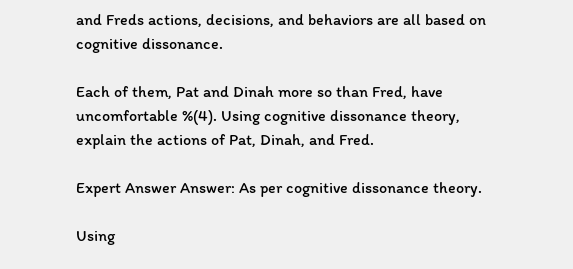and Freds actions, decisions, and behaviors are all based on cognitive dissonance.

Each of them, Pat and Dinah more so than Fred, have uncomfortable %(4). Using cognitive dissonance theory, explain the actions of Pat, Dinah, and Fred.

Expert Answer Answer: As per cognitive dissonance theory.

Using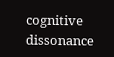cognitive dissonance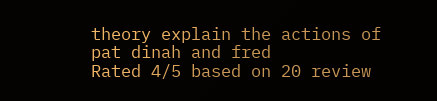theory explain the actions of pat dinah and fred
Rated 4/5 based on 20 review